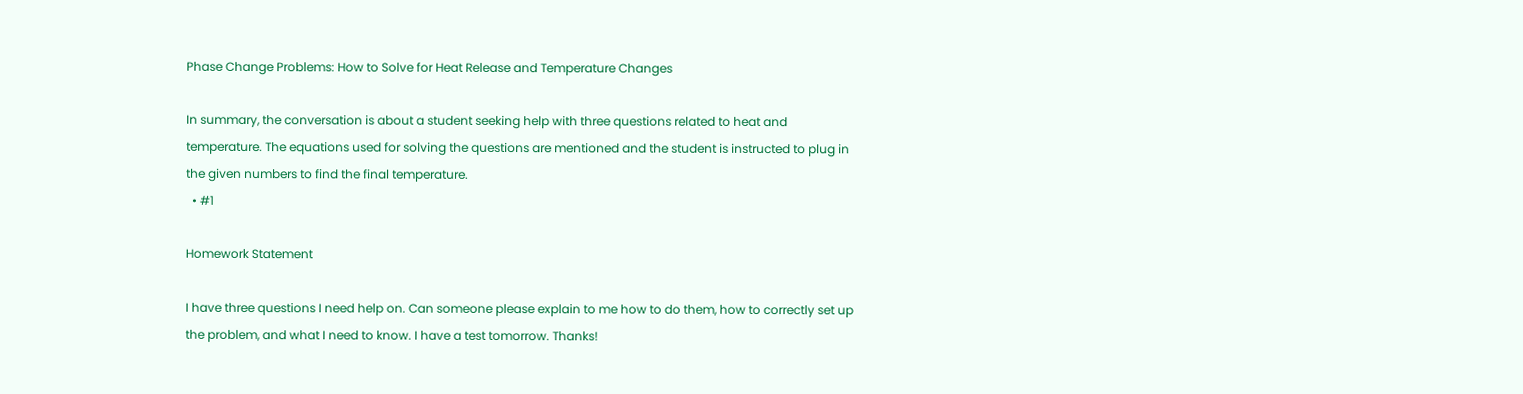Phase Change Problems: How to Solve for Heat Release and Temperature Changes

In summary, the conversation is about a student seeking help with three questions related to heat and temperature. The equations used for solving the questions are mentioned and the student is instructed to plug in the given numbers to find the final temperature.
  • #1

Homework Statement

I have three questions I need help on. Can someone please explain to me how to do them, how to correctly set up the problem, and what I need to know. I have a test tomorrow. Thanks!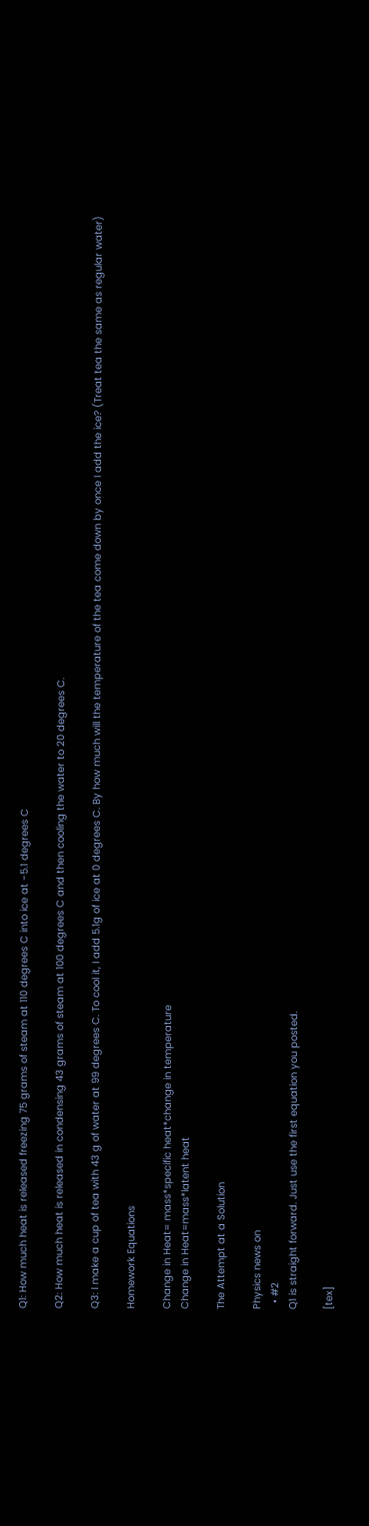Q1: How much heat is released freezing 75 grams of steam at 110 degrees C into ice at -5.1 degrees C

Q2: How much heat is released in condensing 43 grams of steam at 100 degrees C and then cooling the water to 20 degrees C.

Q3: I make a cup of tea with 43 g of water at 99 degrees C. To cool it, I add 5.1g of ice at 0 degrees C. By how much will the temperature of the tea come down by once I add the ice? (Treat tea the same as regular water)

Homework Equations

Change in Heat= mass*specific heat*change in temperature
Change in Heat=mass*latent heat

The Attempt at a Solution

Physics news on
  • #2
Q1 is straight forward. Just use the first equation you posted.

[tex]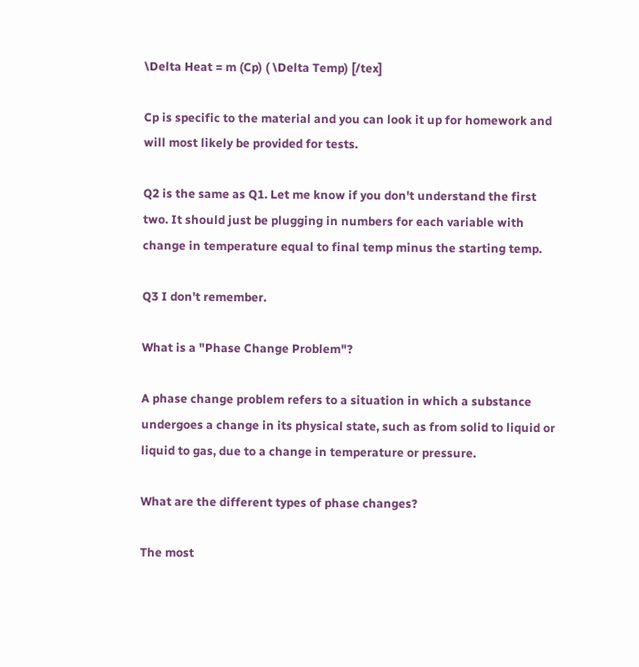\Delta Heat = m (Cp) ( \Delta Temp) [/tex]

Cp is specific to the material and you can look it up for homework and will most likely be provided for tests.

Q2 is the same as Q1. Let me know if you don't understand the first two. It should just be plugging in numbers for each variable with change in temperature equal to final temp minus the starting temp.

Q3 I don't remember.

What is a "Phase Change Problem"?

A phase change problem refers to a situation in which a substance undergoes a change in its physical state, such as from solid to liquid or liquid to gas, due to a change in temperature or pressure.

What are the different types of phase changes?

The most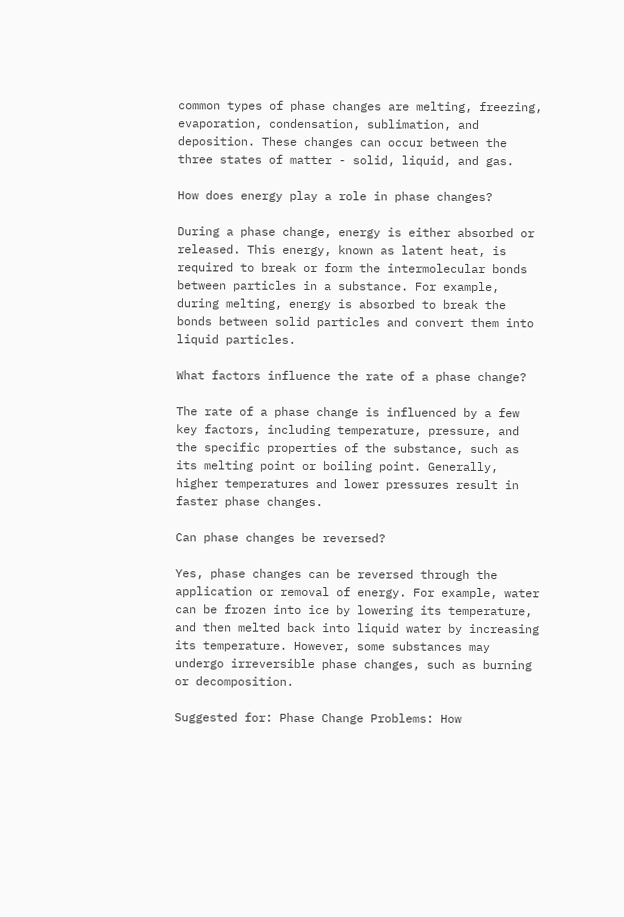common types of phase changes are melting, freezing, evaporation, condensation, sublimation, and deposition. These changes can occur between the three states of matter - solid, liquid, and gas.

How does energy play a role in phase changes?

During a phase change, energy is either absorbed or released. This energy, known as latent heat, is required to break or form the intermolecular bonds between particles in a substance. For example, during melting, energy is absorbed to break the bonds between solid particles and convert them into liquid particles.

What factors influence the rate of a phase change?

The rate of a phase change is influenced by a few key factors, including temperature, pressure, and the specific properties of the substance, such as its melting point or boiling point. Generally, higher temperatures and lower pressures result in faster phase changes.

Can phase changes be reversed?

Yes, phase changes can be reversed through the application or removal of energy. For example, water can be frozen into ice by lowering its temperature, and then melted back into liquid water by increasing its temperature. However, some substances may undergo irreversible phase changes, such as burning or decomposition.

Suggested for: Phase Change Problems: How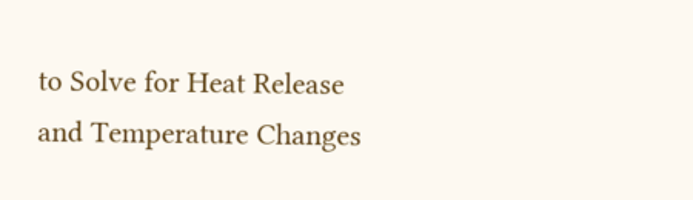to Solve for Heat Release and Temperature Changes